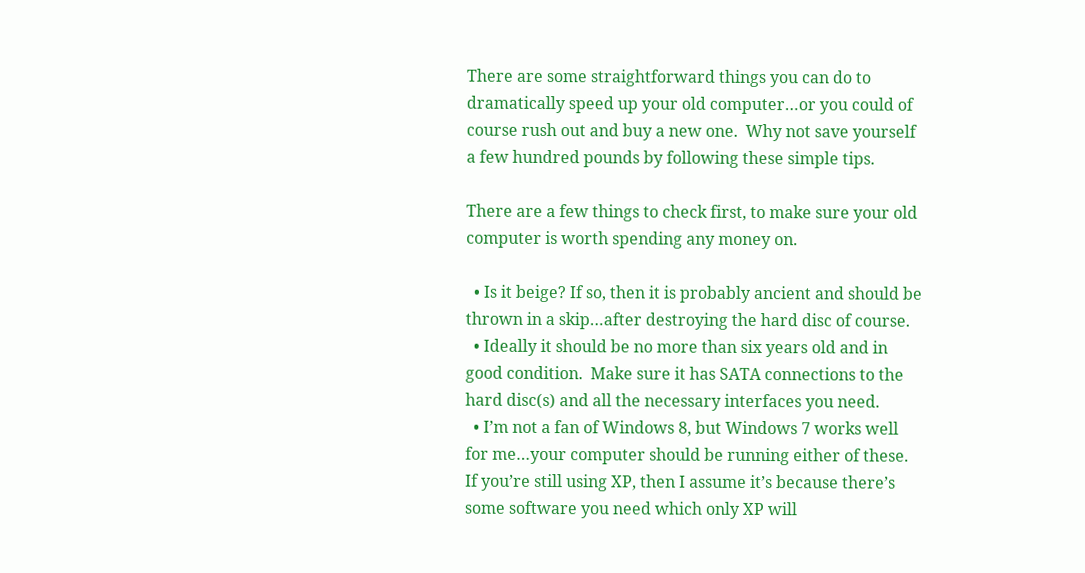There are some straightforward things you can do to dramatically speed up your old computer…or you could of course rush out and buy a new one.  Why not save yourself a few hundred pounds by following these simple tips.

There are a few things to check first, to make sure your old computer is worth spending any money on.

  • Is it beige? If so, then it is probably ancient and should be thrown in a skip…after destroying the hard disc of course.
  • Ideally it should be no more than six years old and in good condition.  Make sure it has SATA connections to the hard disc(s) and all the necessary interfaces you need.
  • I’m not a fan of Windows 8, but Windows 7 works well for me…your computer should be running either of these.  If you’re still using XP, then I assume it’s because there’s some software you need which only XP will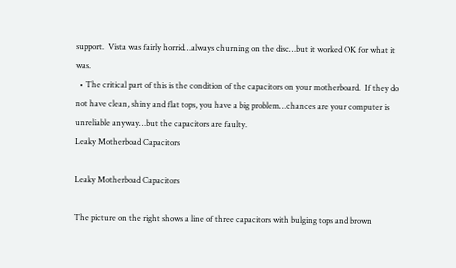support.  Vista was fairly horrid…always churning on the disc…but it worked OK for what it was.
  • The critical part of this is the condition of the capacitors on your motherboard.  If they do not have clean, shiny and flat tops, you have a big problem…chances are your computer is unreliable anyway…but the capacitors are faulty.
Leaky Motherboad Capacitors

Leaky Motherboad Capacitors

The picture on the right shows a line of three capacitors with bulging tops and brown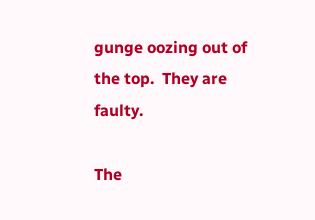gunge oozing out of the top.  They are faulty.

The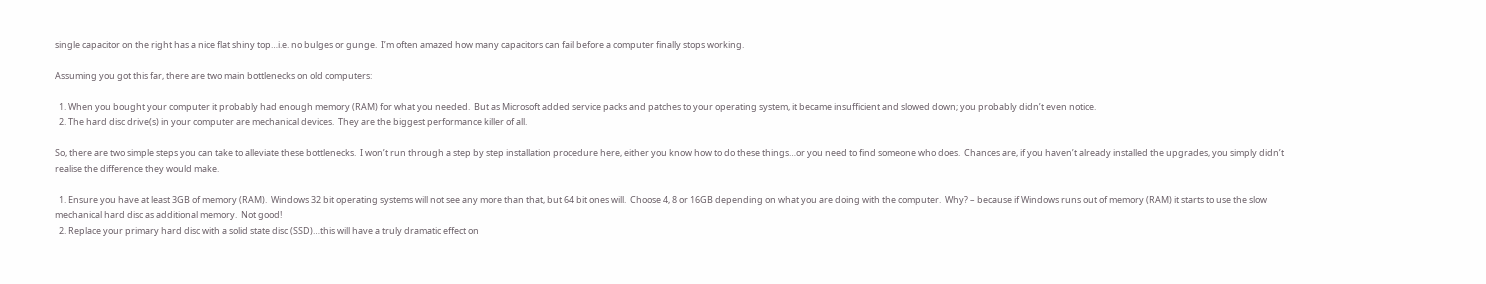single capacitor on the right has a nice flat shiny top…i.e. no bulges or gunge.  I’m often amazed how many capacitors can fail before a computer finally stops working.

Assuming you got this far, there are two main bottlenecks on old computers:

  1. When you bought your computer it probably had enough memory (RAM) for what you needed.  But as Microsoft added service packs and patches to your operating system, it became insufficient and slowed down; you probably didn’t even notice.
  2. The hard disc drive(s) in your computer are mechanical devices.  They are the biggest performance killer of all.

So, there are two simple steps you can take to alleviate these bottlenecks.  I won’t run through a step by step installation procedure here, either you know how to do these things…or you need to find someone who does.  Chances are, if you haven’t already installed the upgrades, you simply didn’t realise the difference they would make.

  1. Ensure you have at least 3GB of memory (RAM).  Windows 32 bit operating systems will not see any more than that, but 64 bit ones will.  Choose 4, 8 or 16GB depending on what you are doing with the computer.  Why? – because if Windows runs out of memory (RAM) it starts to use the slow mechanical hard disc as additional memory.  Not good!
  2. Replace your primary hard disc with a solid state disc (SSD)…this will have a truly dramatic effect on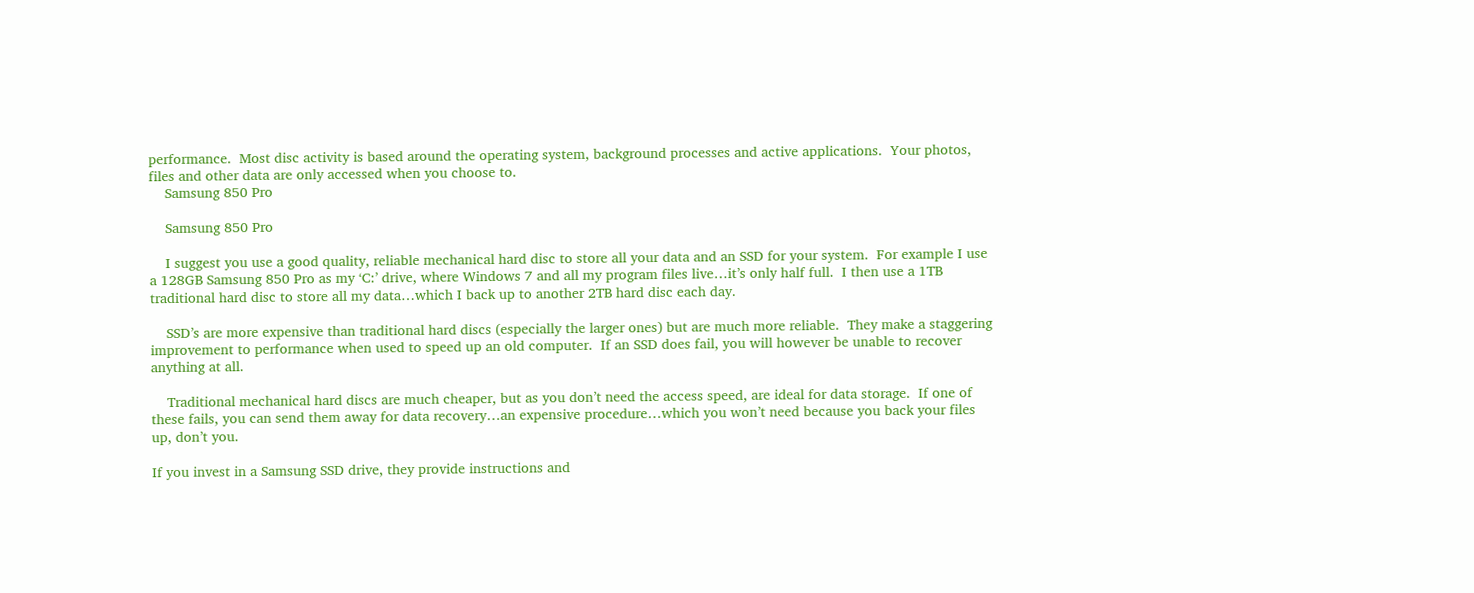performance.  Most disc activity is based around the operating system, background processes and active applications.  Your photos, files and other data are only accessed when you choose to.
    Samsung 850 Pro

    Samsung 850 Pro

    I suggest you use a good quality, reliable mechanical hard disc to store all your data and an SSD for your system.  For example I use a 128GB Samsung 850 Pro as my ‘C:’ drive, where Windows 7 and all my program files live…it’s only half full.  I then use a 1TB traditional hard disc to store all my data…which I back up to another 2TB hard disc each day.

    SSD’s are more expensive than traditional hard discs (especially the larger ones) but are much more reliable.  They make a staggering improvement to performance when used to speed up an old computer.  If an SSD does fail, you will however be unable to recover anything at all.

    Traditional mechanical hard discs are much cheaper, but as you don’t need the access speed, are ideal for data storage.  If one of these fails, you can send them away for data recovery…an expensive procedure…which you won’t need because you back your files up, don’t you.

If you invest in a Samsung SSD drive, they provide instructions and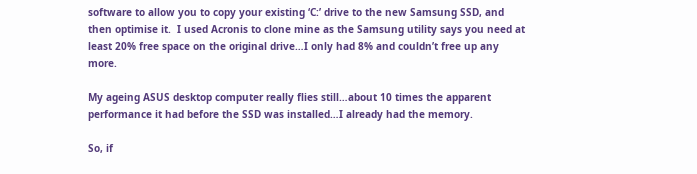software to allow you to copy your existing ‘C:’ drive to the new Samsung SSD, and then optimise it.  I used Acronis to clone mine as the Samsung utility says you need at least 20% free space on the original drive…I only had 8% and couldn’t free up any more.

My ageing ASUS desktop computer really flies still…about 10 times the apparent performance it had before the SSD was installed…I already had the memory.

So, if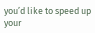you’d like to speed up your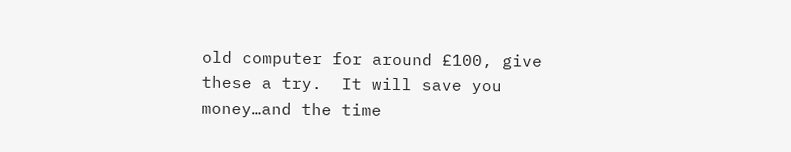old computer for around £100, give these a try.  It will save you money…and the time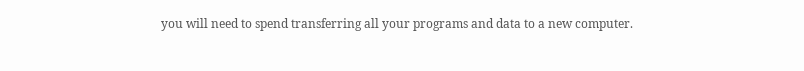you will need to spend transferring all your programs and data to a new computer.